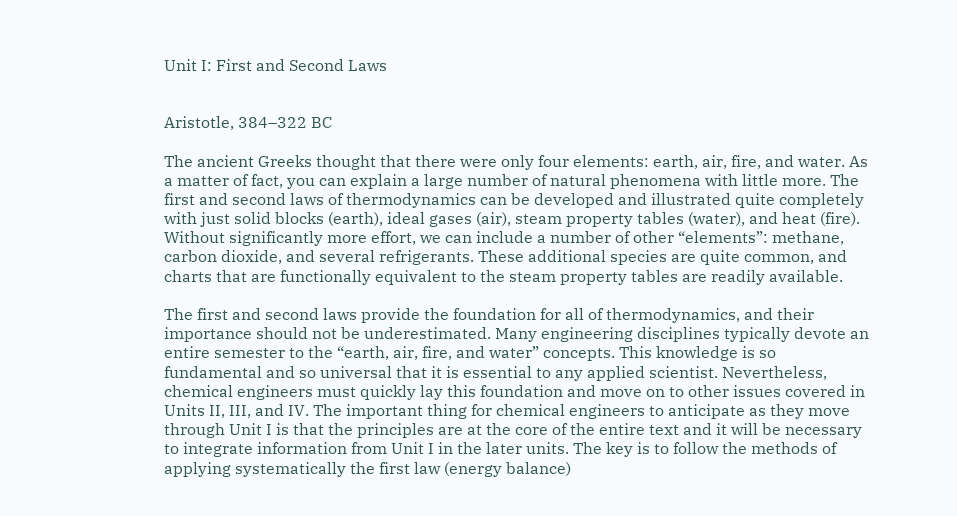Unit I: First and Second Laws


Aristotle, 384–322 BC

The ancient Greeks thought that there were only four elements: earth, air, fire, and water. As a matter of fact, you can explain a large number of natural phenomena with little more. The first and second laws of thermodynamics can be developed and illustrated quite completely with just solid blocks (earth), ideal gases (air), steam property tables (water), and heat (fire). Without significantly more effort, we can include a number of other “elements”: methane, carbon dioxide, and several refrigerants. These additional species are quite common, and charts that are functionally equivalent to the steam property tables are readily available.

The first and second laws provide the foundation for all of thermodynamics, and their importance should not be underestimated. Many engineering disciplines typically devote an entire semester to the “earth, air, fire, and water” concepts. This knowledge is so fundamental and so universal that it is essential to any applied scientist. Nevertheless, chemical engineers must quickly lay this foundation and move on to other issues covered in Units II, III, and IV. The important thing for chemical engineers to anticipate as they move through Unit I is that the principles are at the core of the entire text and it will be necessary to integrate information from Unit I in the later units. The key is to follow the methods of applying systematically the first law (energy balance)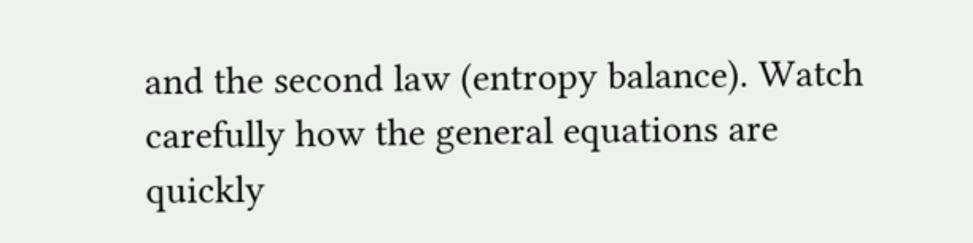and the second law (entropy balance). Watch carefully how the general equations are quickly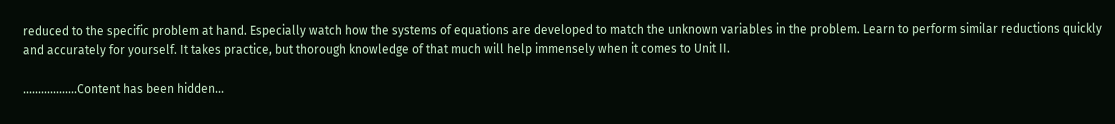reduced to the specific problem at hand. Especially watch how the systems of equations are developed to match the unknown variables in the problem. Learn to perform similar reductions quickly and accurately for yourself. It takes practice, but thorough knowledge of that much will help immensely when it comes to Unit II.

..................Content has been hidden...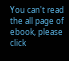You can't read the all page of ebook, please click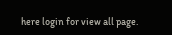here login for view all page.